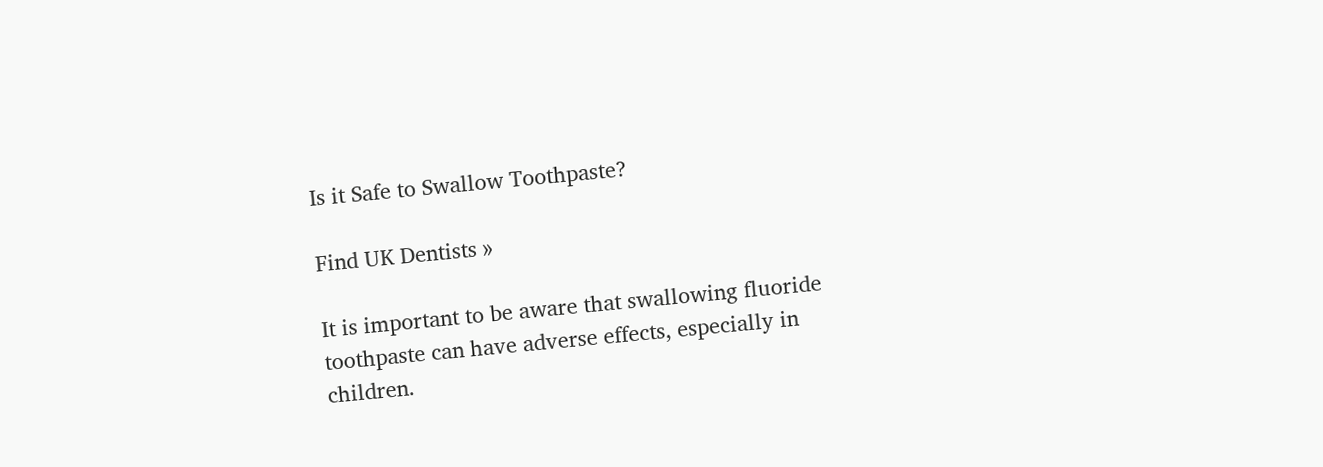Is it Safe to Swallow Toothpaste?

Find UK Dentists »

It is important to be aware that swallowing fluoride toothpaste can have adverse effects, especially in children.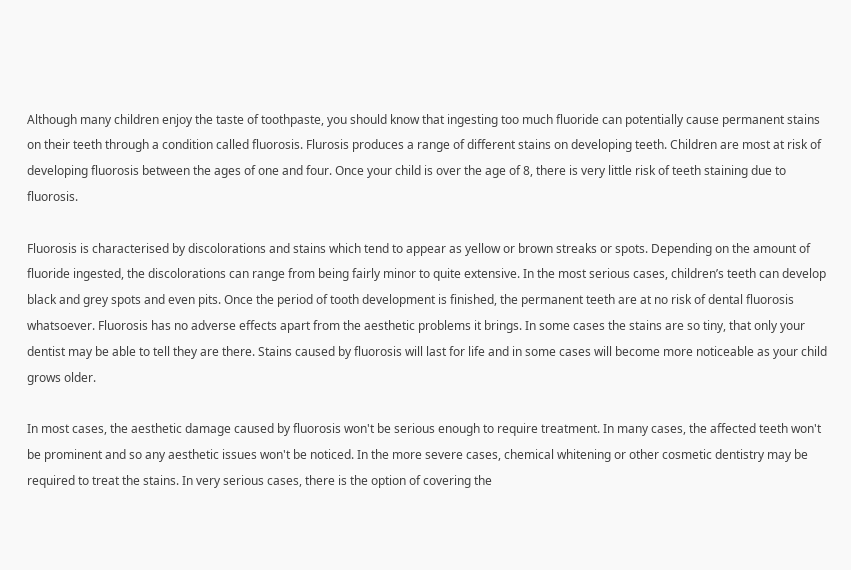Although many children enjoy the taste of toothpaste, you should know that ingesting too much fluoride can potentially cause permanent stains on their teeth through a condition called fluorosis. Flurosis produces a range of different stains on developing teeth. Children are most at risk of developing fluorosis between the ages of one and four. Once your child is over the age of 8, there is very little risk of teeth staining due to fluorosis.

Fluorosis is characterised by discolorations and stains which tend to appear as yellow or brown streaks or spots. Depending on the amount of fluoride ingested, the discolorations can range from being fairly minor to quite extensive. In the most serious cases, children’s teeth can develop black and grey spots and even pits. Once the period of tooth development is finished, the permanent teeth are at no risk of dental fluorosis whatsoever. Fluorosis has no adverse effects apart from the aesthetic problems it brings. In some cases the stains are so tiny, that only your dentist may be able to tell they are there. Stains caused by fluorosis will last for life and in some cases will become more noticeable as your child grows older.

In most cases, the aesthetic damage caused by fluorosis won't be serious enough to require treatment. In many cases, the affected teeth won't be prominent and so any aesthetic issues won't be noticed. In the more severe cases, chemical whitening or other cosmetic dentistry may be required to treat the stains. In very serious cases, there is the option of covering the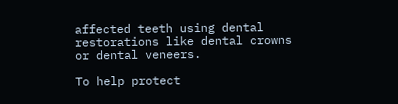affected teeth using dental restorations like dental crowns or dental veneers.

To help protect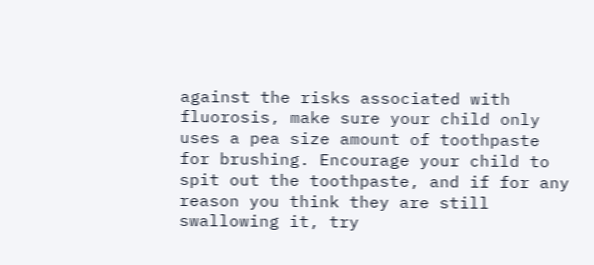against the risks associated with fluorosis, make sure your child only uses a pea size amount of toothpaste for brushing. Encourage your child to spit out the toothpaste, and if for any reason you think they are still swallowing it, try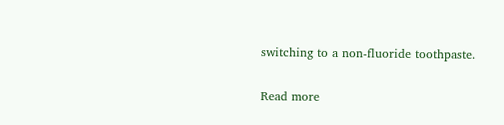switching to a non-fluoride toothpaste.

Read more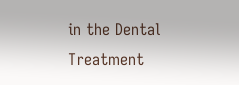in the Dental Treatment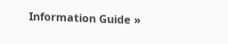Information Guide »